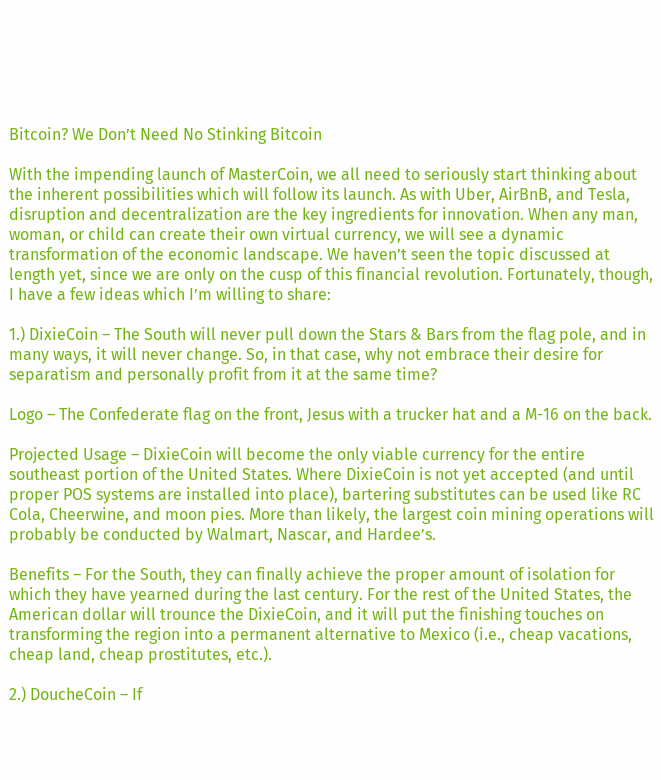Bitcoin? We Don’t Need No Stinking Bitcoin

With the impending launch of MasterCoin, we all need to seriously start thinking about the inherent possibilities which will follow its launch. As with Uber, AirBnB, and Tesla, disruption and decentralization are the key ingredients for innovation. When any man, woman, or child can create their own virtual currency, we will see a dynamic transformation of the economic landscape. We haven’t seen the topic discussed at length yet, since we are only on the cusp of this financial revolution. Fortunately, though, I have a few ideas which I’m willing to share:

1.) DixieCoin – The South will never pull down the Stars & Bars from the flag pole, and in many ways, it will never change. So, in that case, why not embrace their desire for separatism and personally profit from it at the same time?

Logo – The Confederate flag on the front, Jesus with a trucker hat and a M-16 on the back.

Projected Usage – DixieCoin will become the only viable currency for the entire southeast portion of the United States. Where DixieCoin is not yet accepted (and until proper POS systems are installed into place), bartering substitutes can be used like RC Cola, Cheerwine, and moon pies. More than likely, the largest coin mining operations will probably be conducted by Walmart, Nascar, and Hardee’s.

Benefits – For the South, they can finally achieve the proper amount of isolation for which they have yearned during the last century. For the rest of the United States, the American dollar will trounce the DixieCoin, and it will put the finishing touches on transforming the region into a permanent alternative to Mexico (i.e., cheap vacations, cheap land, cheap prostitutes, etc.).

2.) DoucheCoin – If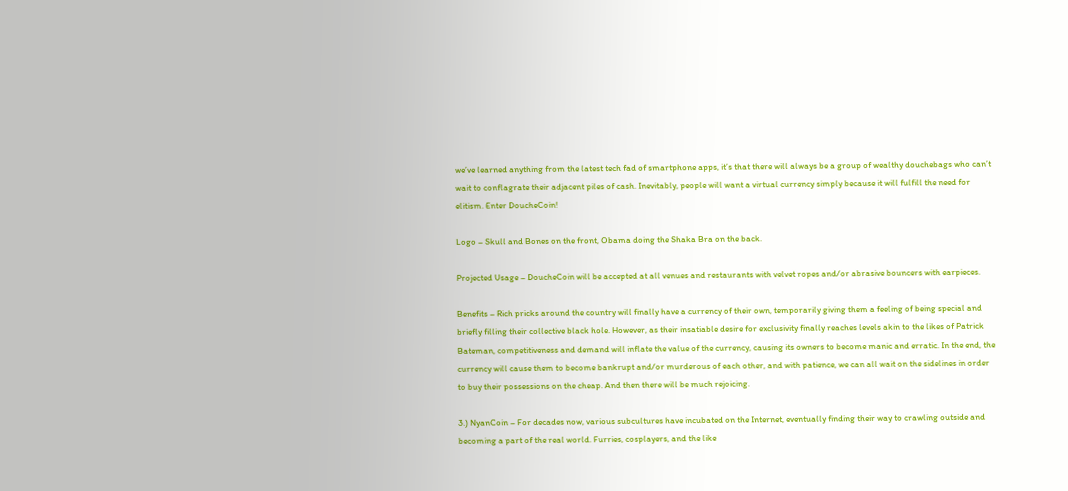we’ve learned anything from the latest tech fad of smartphone apps, it’s that there will always be a group of wealthy douchebags who can’t wait to conflagrate their adjacent piles of cash. Inevitably, people will want a virtual currency simply because it will fulfill the need for elitism. Enter DoucheCoin!

Logo – Skull and Bones on the front, Obama doing the Shaka Bra on the back.

Projected Usage – DoucheCoin will be accepted at all venues and restaurants with velvet ropes and/or abrasive bouncers with earpieces.

Benefits – Rich pricks around the country will finally have a currency of their own, temporarily giving them a feeling of being special and briefly filling their collective black hole. However, as their insatiable desire for exclusivity finally reaches levels akin to the likes of Patrick Bateman, competitiveness and demand will inflate the value of the currency, causing its owners to become manic and erratic. In the end, the currency will cause them to become bankrupt and/or murderous of each other, and with patience, we can all wait on the sidelines in order to buy their possessions on the cheap. And then there will be much rejoicing.

3.) NyanCoin – For decades now, various subcultures have incubated on the Internet, eventually finding their way to crawling outside and becoming a part of the real world. Furries, cosplayers, and the like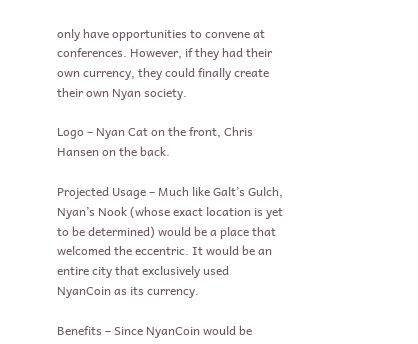only have opportunities to convene at conferences. However, if they had their own currency, they could finally create their own Nyan society.

Logo – Nyan Cat on the front, Chris Hansen on the back.

Projected Usage – Much like Galt’s Gulch, Nyan’s Nook (whose exact location is yet to be determined) would be a place that welcomed the eccentric. It would be an entire city that exclusively used NyanCoin as its currency.

Benefits – Since NyanCoin would be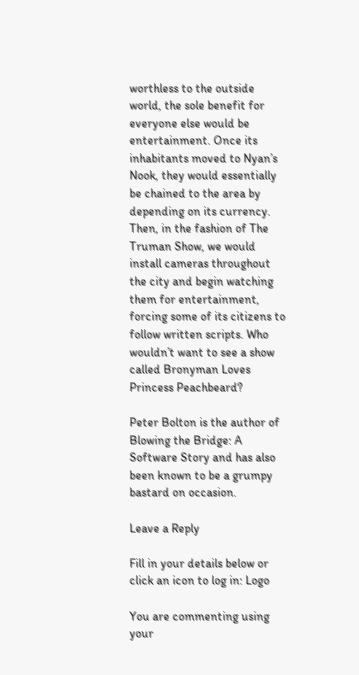worthless to the outside world, the sole benefit for everyone else would be entertainment. Once its inhabitants moved to Nyan’s Nook, they would essentially be chained to the area by depending on its currency. Then, in the fashion of The Truman Show, we would install cameras throughout the city and begin watching them for entertainment, forcing some of its citizens to follow written scripts. Who wouldn’t want to see a show called Bronyman Loves Princess Peachbeard?

Peter Bolton is the author of Blowing the Bridge: A Software Story and has also been known to be a grumpy bastard on occasion.

Leave a Reply

Fill in your details below or click an icon to log in: Logo

You are commenting using your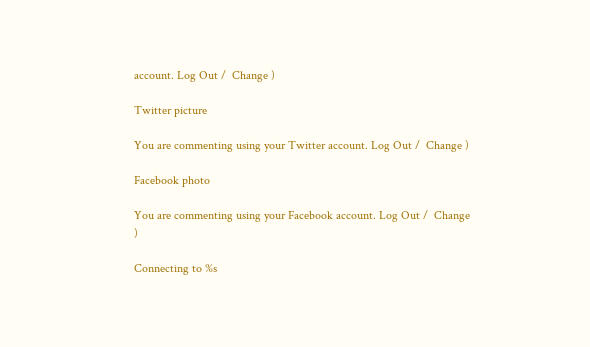account. Log Out /  Change )

Twitter picture

You are commenting using your Twitter account. Log Out /  Change )

Facebook photo

You are commenting using your Facebook account. Log Out /  Change )

Connecting to %s